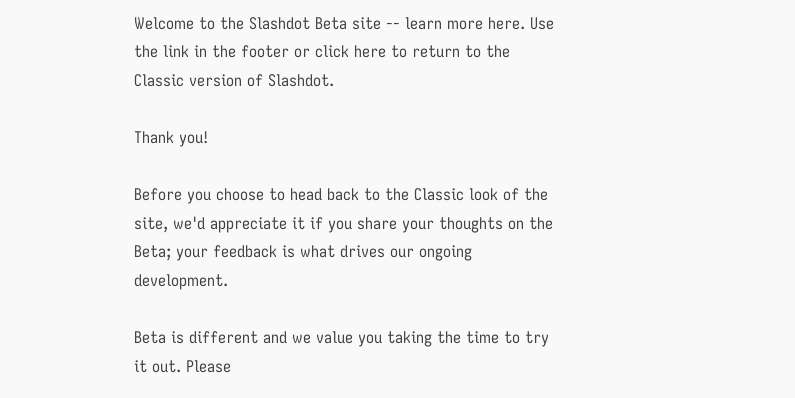Welcome to the Slashdot Beta site -- learn more here. Use the link in the footer or click here to return to the Classic version of Slashdot.

Thank you!

Before you choose to head back to the Classic look of the site, we'd appreciate it if you share your thoughts on the Beta; your feedback is what drives our ongoing development.

Beta is different and we value you taking the time to try it out. Please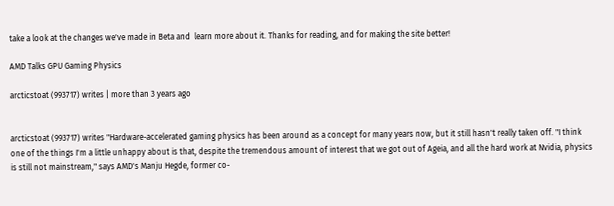take a look at the changes we've made in Beta and  learn more about it. Thanks for reading, and for making the site better!

AMD Talks GPU Gaming Physics

arcticstoat (993717) writes | more than 3 years ago


arcticstoat (993717) writes "Hardware-accelerated gaming physics has been around as a concept for many years now, but it still hasn't really taken off. "I think one of the things I'm a little unhappy about is that, despite the tremendous amount of interest that we got out of Ageia, and all the hard work at Nvidia, physics is still not mainstream," says AMD's Manju Hegde, former co-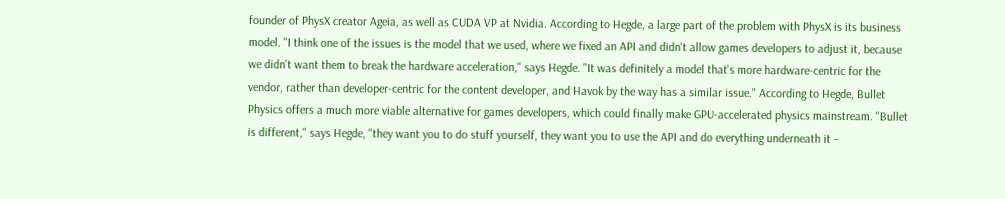founder of PhysX creator Ageia, as well as CUDA VP at Nvidia. According to Hegde, a large part of the problem with PhysX is its business model. "I think one of the issues is the model that we used, where we fixed an API and didn't allow games developers to adjust it, because we didn't want them to break the hardware acceleration," says Hegde. "It was definitely a model that's more hardware-centric for the vendor, rather than developer-centric for the content developer, and Havok by the way has a similar issue." According to Hegde, Bullet Physics offers a much more viable alternative for games developers, which could finally make GPU-accelerated physics mainstream. "Bullet is different," says Hegde, "they want you to do stuff yourself, they want you to use the API and do everything underneath it –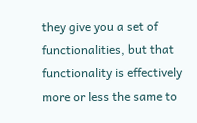they give you a set of functionalities, but that functionality is effectively more or less the same to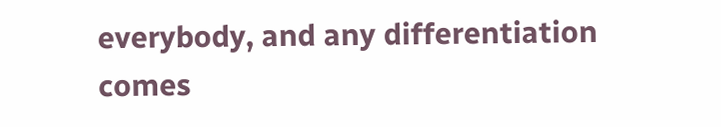everybody, and any differentiation comes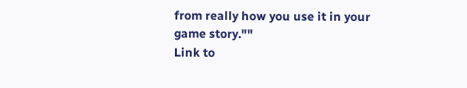from really how you use it in your game story.""
Link to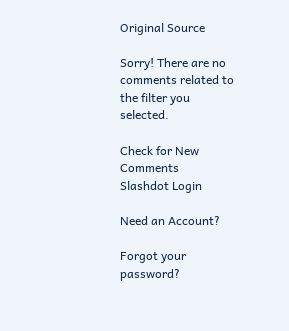Original Source

Sorry! There are no comments related to the filter you selected.

Check for New Comments
Slashdot Login

Need an Account?

Forgot your password?